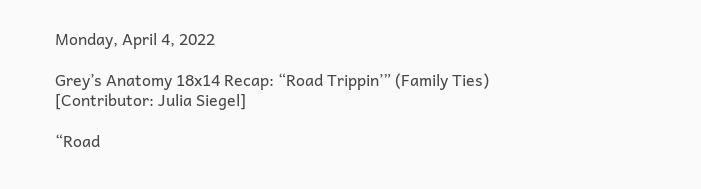Monday, April 4, 2022

Grey’s Anatomy 18x14 Recap: “Road Trippin’” (Family Ties) [Contributor: Julia Siegel]

“Road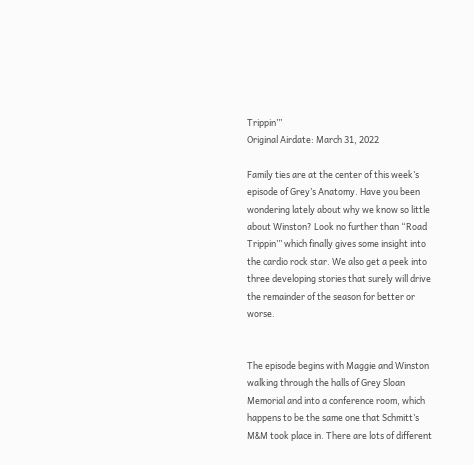Trippin’”
Original Airdate: March 31, 2022

Family ties are at the center of this week’s episode of Grey’s Anatomy. Have you been wondering lately about why we know so little about Winston? Look no further than “Road Trippin’” which finally gives some insight into the cardio rock star. We also get a peek into three developing stories that surely will drive the remainder of the season for better or worse.


The episode begins with Maggie and Winston walking through the halls of Grey Sloan Memorial and into a conference room, which happens to be the same one that Schmitt’s M&M took place in. There are lots of different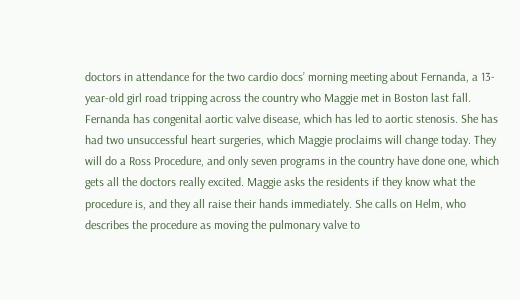doctors in attendance for the two cardio docs’ morning meeting about Fernanda, a 13-year-old girl road tripping across the country who Maggie met in Boston last fall. Fernanda has congenital aortic valve disease, which has led to aortic stenosis. She has had two unsuccessful heart surgeries, which Maggie proclaims will change today. They will do a Ross Procedure, and only seven programs in the country have done one, which gets all the doctors really excited. Maggie asks the residents if they know what the procedure is, and they all raise their hands immediately. She calls on Helm, who describes the procedure as moving the pulmonary valve to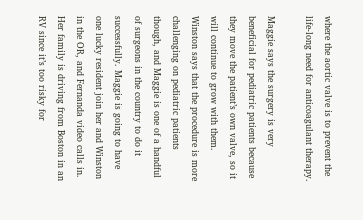where the aortic valve is to prevent the life-long need for anticoagulant therapy.

Maggie says the surgery is very beneficial for pediatric patients because they move the patient’s own valve, so it will continue to grow with them. Winston says that the procedure is more challenging on pediatric patients though, and Maggie is one of a handful of surgeons in the country to do it successfully. Maggie is going to have one lucky resident join her and Winston in the OR, and Fernanda video calls in. Her family is driving from Boston in an RV since it’s too risky for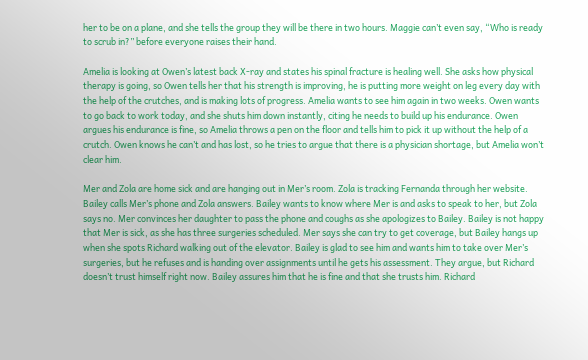her to be on a plane, and she tells the group they will be there in two hours. Maggie can’t even say, “Who is ready to scrub in?” before everyone raises their hand.

Amelia is looking at Owen’s latest back X-ray and states his spinal fracture is healing well. She asks how physical therapy is going, so Owen tells her that his strength is improving, he is putting more weight on leg every day with the help of the crutches, and is making lots of progress. Amelia wants to see him again in two weeks. Owen wants to go back to work today, and she shuts him down instantly, citing he needs to build up his endurance. Owen argues his endurance is fine, so Amelia throws a pen on the floor and tells him to pick it up without the help of a crutch. Owen knows he can’t and has lost, so he tries to argue that there is a physician shortage, but Amelia won’t clear him.

Mer and Zola are home sick and are hanging out in Mer’s room. Zola is tracking Fernanda through her website. Bailey calls Mer’s phone and Zola answers. Bailey wants to know where Mer is and asks to speak to her, but Zola says no. Mer convinces her daughter to pass the phone and coughs as she apologizes to Bailey. Bailey is not happy that Mer is sick, as she has three surgeries scheduled. Mer says she can try to get coverage, but Bailey hangs up when she spots Richard walking out of the elevator. Bailey is glad to see him and wants him to take over Mer’s surgeries, but he refuses and is handing over assignments until he gets his assessment. They argue, but Richard doesn’t trust himself right now. Bailey assures him that he is fine and that she trusts him. Richard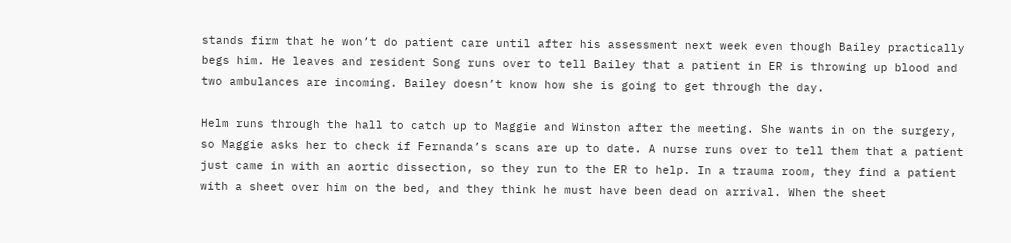stands firm that he won’t do patient care until after his assessment next week even though Bailey practically begs him. He leaves and resident Song runs over to tell Bailey that a patient in ER is throwing up blood and two ambulances are incoming. Bailey doesn’t know how she is going to get through the day.

Helm runs through the hall to catch up to Maggie and Winston after the meeting. She wants in on the surgery, so Maggie asks her to check if Fernanda’s scans are up to date. A nurse runs over to tell them that a patient just came in with an aortic dissection, so they run to the ER to help. In a trauma room, they find a patient with a sheet over him on the bed, and they think he must have been dead on arrival. When the sheet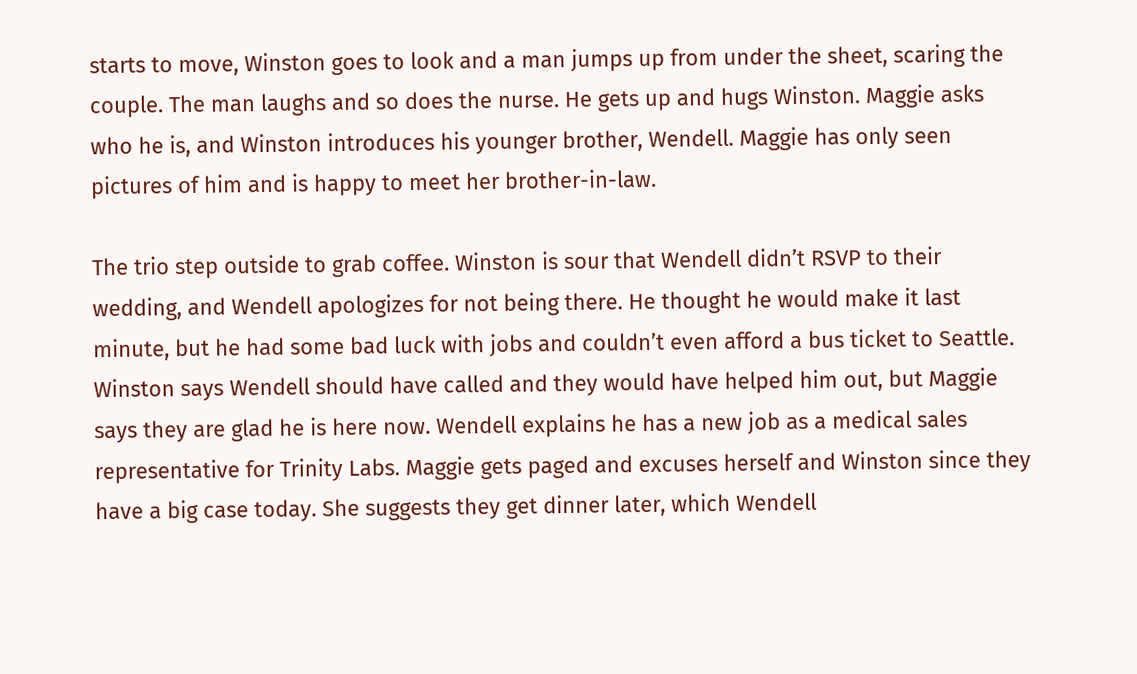starts to move, Winston goes to look and a man jumps up from under the sheet, scaring the couple. The man laughs and so does the nurse. He gets up and hugs Winston. Maggie asks who he is, and Winston introduces his younger brother, Wendell. Maggie has only seen pictures of him and is happy to meet her brother-in-law.

The trio step outside to grab coffee. Winston is sour that Wendell didn’t RSVP to their wedding, and Wendell apologizes for not being there. He thought he would make it last minute, but he had some bad luck with jobs and couldn’t even afford a bus ticket to Seattle. Winston says Wendell should have called and they would have helped him out, but Maggie says they are glad he is here now. Wendell explains he has a new job as a medical sales representative for Trinity Labs. Maggie gets paged and excuses herself and Winston since they have a big case today. She suggests they get dinner later, which Wendell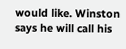would like. Winston says he will call his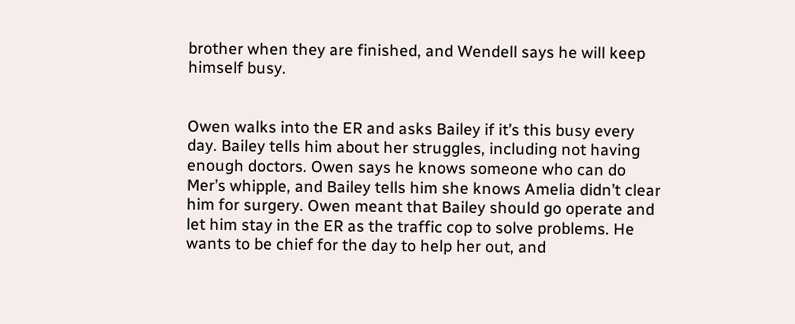brother when they are finished, and Wendell says he will keep himself busy.


Owen walks into the ER and asks Bailey if it’s this busy every day. Bailey tells him about her struggles, including not having enough doctors. Owen says he knows someone who can do Mer’s whipple, and Bailey tells him she knows Amelia didn’t clear him for surgery. Owen meant that Bailey should go operate and let him stay in the ER as the traffic cop to solve problems. He wants to be chief for the day to help her out, and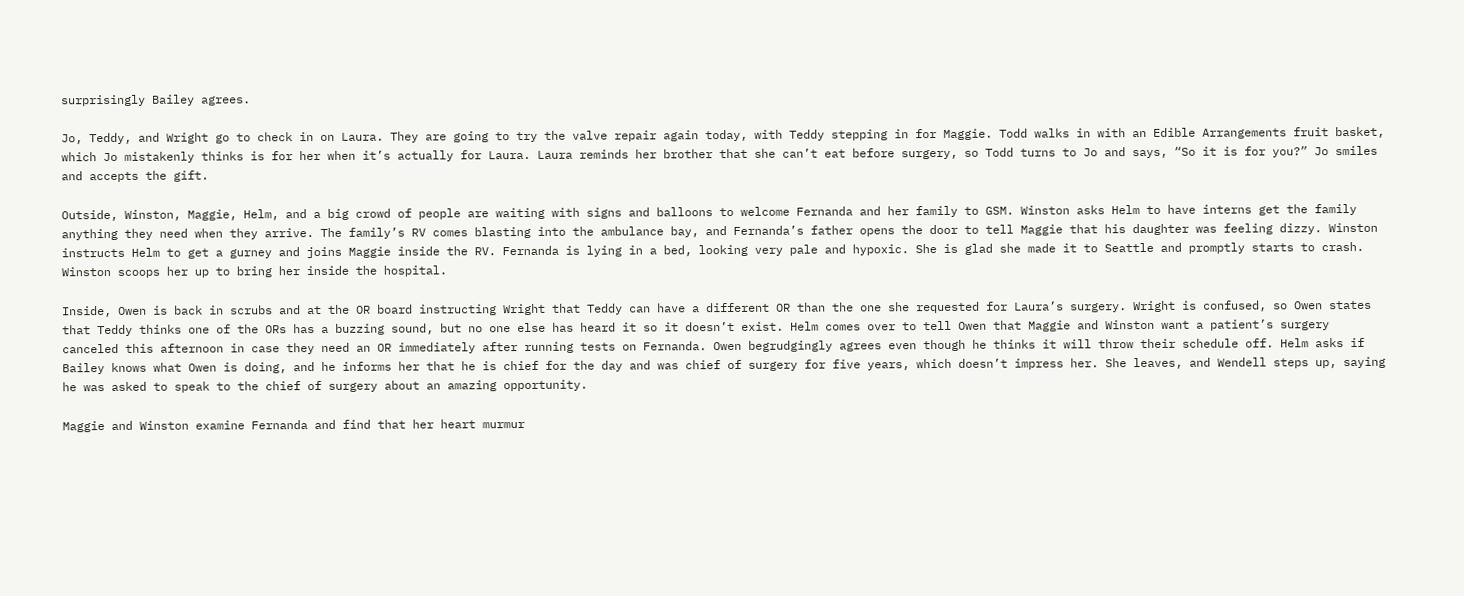surprisingly Bailey agrees.

Jo, Teddy, and Wright go to check in on Laura. They are going to try the valve repair again today, with Teddy stepping in for Maggie. Todd walks in with an Edible Arrangements fruit basket, which Jo mistakenly thinks is for her when it’s actually for Laura. Laura reminds her brother that she can’t eat before surgery, so Todd turns to Jo and says, “So it is for you?” Jo smiles and accepts the gift.

Outside, Winston, Maggie, Helm, and a big crowd of people are waiting with signs and balloons to welcome Fernanda and her family to GSM. Winston asks Helm to have interns get the family anything they need when they arrive. The family’s RV comes blasting into the ambulance bay, and Fernanda’s father opens the door to tell Maggie that his daughter was feeling dizzy. Winston instructs Helm to get a gurney and joins Maggie inside the RV. Fernanda is lying in a bed, looking very pale and hypoxic. She is glad she made it to Seattle and promptly starts to crash. Winston scoops her up to bring her inside the hospital.

Inside, Owen is back in scrubs and at the OR board instructing Wright that Teddy can have a different OR than the one she requested for Laura’s surgery. Wright is confused, so Owen states that Teddy thinks one of the ORs has a buzzing sound, but no one else has heard it so it doesn’t exist. Helm comes over to tell Owen that Maggie and Winston want a patient’s surgery canceled this afternoon in case they need an OR immediately after running tests on Fernanda. Owen begrudgingly agrees even though he thinks it will throw their schedule off. Helm asks if Bailey knows what Owen is doing, and he informs her that he is chief for the day and was chief of surgery for five years, which doesn’t impress her. She leaves, and Wendell steps up, saying he was asked to speak to the chief of surgery about an amazing opportunity.

Maggie and Winston examine Fernanda and find that her heart murmur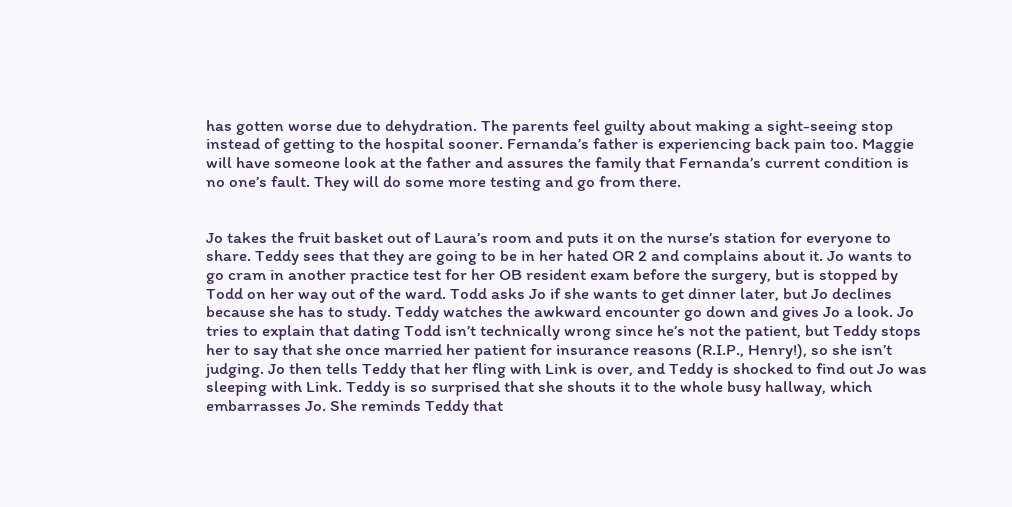has gotten worse due to dehydration. The parents feel guilty about making a sight-seeing stop instead of getting to the hospital sooner. Fernanda’s father is experiencing back pain too. Maggie will have someone look at the father and assures the family that Fernanda’s current condition is no one’s fault. They will do some more testing and go from there.


Jo takes the fruit basket out of Laura’s room and puts it on the nurse’s station for everyone to share. Teddy sees that they are going to be in her hated OR 2 and complains about it. Jo wants to go cram in another practice test for her OB resident exam before the surgery, but is stopped by Todd on her way out of the ward. Todd asks Jo if she wants to get dinner later, but Jo declines because she has to study. Teddy watches the awkward encounter go down and gives Jo a look. Jo tries to explain that dating Todd isn’t technically wrong since he’s not the patient, but Teddy stops her to say that she once married her patient for insurance reasons (R.I.P., Henry!), so she isn’t judging. Jo then tells Teddy that her fling with Link is over, and Teddy is shocked to find out Jo was sleeping with Link. Teddy is so surprised that she shouts it to the whole busy hallway, which embarrasses Jo. She reminds Teddy that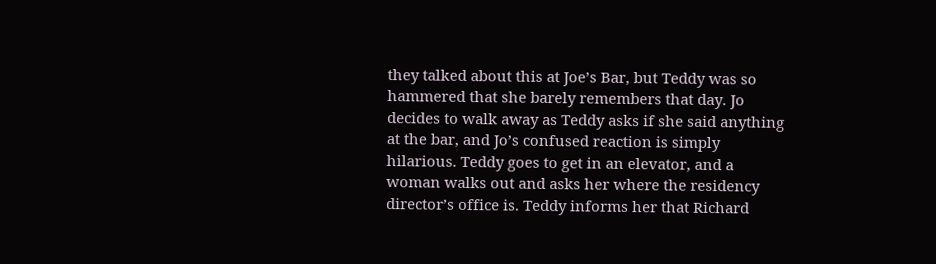they talked about this at Joe’s Bar, but Teddy was so hammered that she barely remembers that day. Jo decides to walk away as Teddy asks if she said anything at the bar, and Jo’s confused reaction is simply hilarious. Teddy goes to get in an elevator, and a woman walks out and asks her where the residency director’s office is. Teddy informs her that Richard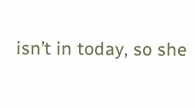isn’t in today, so she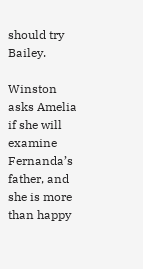should try Bailey.

Winston asks Amelia if she will examine Fernanda’s father, and she is more than happy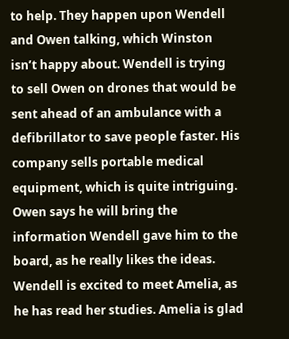to help. They happen upon Wendell and Owen talking, which Winston isn’t happy about. Wendell is trying to sell Owen on drones that would be sent ahead of an ambulance with a defibrillator to save people faster. His company sells portable medical equipment, which is quite intriguing. Owen says he will bring the information Wendell gave him to the board, as he really likes the ideas. Wendell is excited to meet Amelia, as he has read her studies. Amelia is glad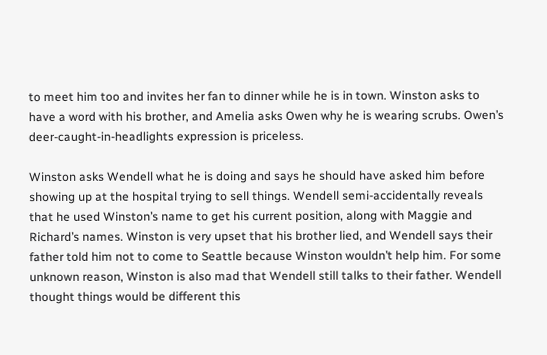to meet him too and invites her fan to dinner while he is in town. Winston asks to have a word with his brother, and Amelia asks Owen why he is wearing scrubs. Owen’s deer-caught-in-headlights expression is priceless.

Winston asks Wendell what he is doing and says he should have asked him before showing up at the hospital trying to sell things. Wendell semi-accidentally reveals that he used Winston’s name to get his current position, along with Maggie and Richard’s names. Winston is very upset that his brother lied, and Wendell says their father told him not to come to Seattle because Winston wouldn’t help him. For some unknown reason, Winston is also mad that Wendell still talks to their father. Wendell thought things would be different this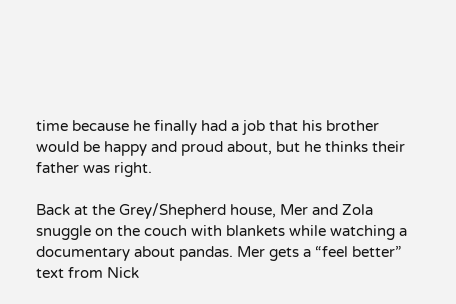time because he finally had a job that his brother would be happy and proud about, but he thinks their father was right.

Back at the Grey/Shepherd house, Mer and Zola snuggle on the couch with blankets while watching a documentary about pandas. Mer gets a “feel better” text from Nick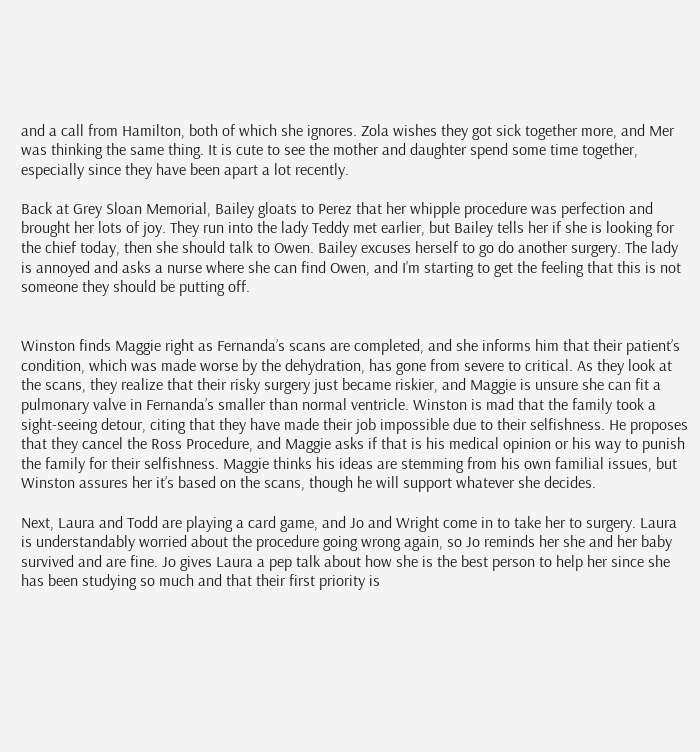and a call from Hamilton, both of which she ignores. Zola wishes they got sick together more, and Mer was thinking the same thing. It is cute to see the mother and daughter spend some time together, especially since they have been apart a lot recently.

Back at Grey Sloan Memorial, Bailey gloats to Perez that her whipple procedure was perfection and brought her lots of joy. They run into the lady Teddy met earlier, but Bailey tells her if she is looking for the chief today, then she should talk to Owen. Bailey excuses herself to go do another surgery. The lady is annoyed and asks a nurse where she can find Owen, and I’m starting to get the feeling that this is not someone they should be putting off.


Winston finds Maggie right as Fernanda’s scans are completed, and she informs him that their patient’s condition, which was made worse by the dehydration, has gone from severe to critical. As they look at the scans, they realize that their risky surgery just became riskier, and Maggie is unsure she can fit a pulmonary valve in Fernanda’s smaller than normal ventricle. Winston is mad that the family took a sight-seeing detour, citing that they have made their job impossible due to their selfishness. He proposes that they cancel the Ross Procedure, and Maggie asks if that is his medical opinion or his way to punish the family for their selfishness. Maggie thinks his ideas are stemming from his own familial issues, but Winston assures her it’s based on the scans, though he will support whatever she decides.

Next, Laura and Todd are playing a card game, and Jo and Wright come in to take her to surgery. Laura is understandably worried about the procedure going wrong again, so Jo reminds her she and her baby survived and are fine. Jo gives Laura a pep talk about how she is the best person to help her since she has been studying so much and that their first priority is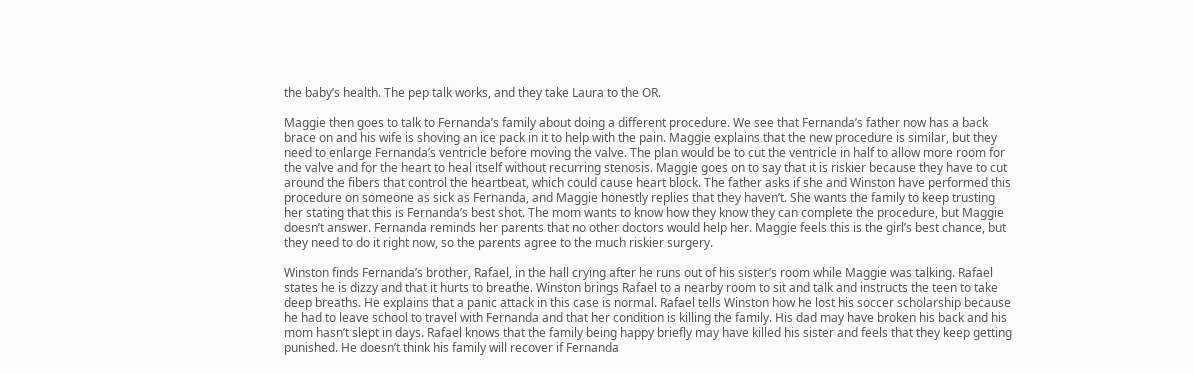the baby’s health. The pep talk works, and they take Laura to the OR.

Maggie then goes to talk to Fernanda’s family about doing a different procedure. We see that Fernanda’s father now has a back brace on and his wife is shoving an ice pack in it to help with the pain. Maggie explains that the new procedure is similar, but they need to enlarge Fernanda’s ventricle before moving the valve. The plan would be to cut the ventricle in half to allow more room for the valve and for the heart to heal itself without recurring stenosis. Maggie goes on to say that it is riskier because they have to cut around the fibers that control the heartbeat, which could cause heart block. The father asks if she and Winston have performed this procedure on someone as sick as Fernanda, and Maggie honestly replies that they haven’t. She wants the family to keep trusting her stating that this is Fernanda’s best shot. The mom wants to know how they know they can complete the procedure, but Maggie doesn’t answer. Fernanda reminds her parents that no other doctors would help her. Maggie feels this is the girl’s best chance, but they need to do it right now, so the parents agree to the much riskier surgery.

Winston finds Fernanda’s brother, Rafael, in the hall crying after he runs out of his sister’s room while Maggie was talking. Rafael states he is dizzy and that it hurts to breathe. Winston brings Rafael to a nearby room to sit and talk and instructs the teen to take deep breaths. He explains that a panic attack in this case is normal. Rafael tells Winston how he lost his soccer scholarship because he had to leave school to travel with Fernanda and that her condition is killing the family. His dad may have broken his back and his mom hasn’t slept in days. Rafael knows that the family being happy briefly may have killed his sister and feels that they keep getting punished. He doesn’t think his family will recover if Fernanda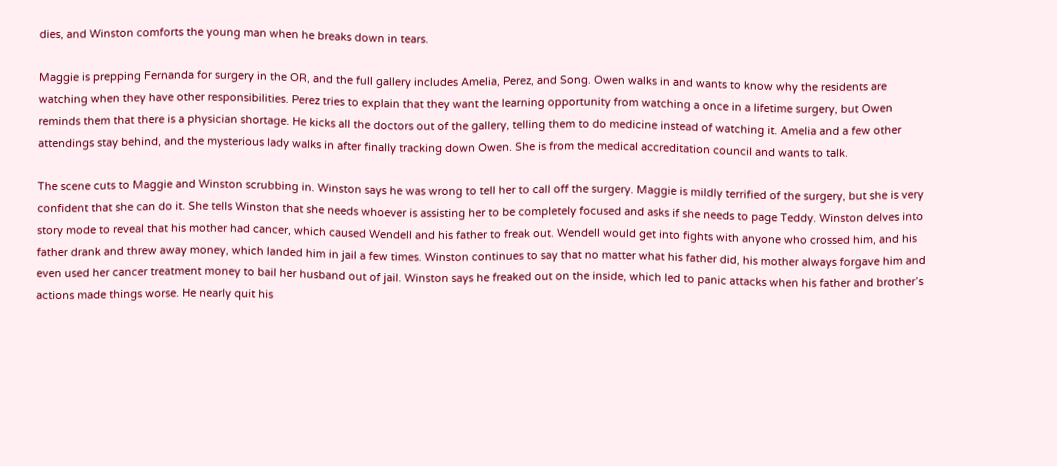dies, and Winston comforts the young man when he breaks down in tears.

Maggie is prepping Fernanda for surgery in the OR, and the full gallery includes Amelia, Perez, and Song. Owen walks in and wants to know why the residents are watching when they have other responsibilities. Perez tries to explain that they want the learning opportunity from watching a once in a lifetime surgery, but Owen reminds them that there is a physician shortage. He kicks all the doctors out of the gallery, telling them to do medicine instead of watching it. Amelia and a few other attendings stay behind, and the mysterious lady walks in after finally tracking down Owen. She is from the medical accreditation council and wants to talk.

The scene cuts to Maggie and Winston scrubbing in. Winston says he was wrong to tell her to call off the surgery. Maggie is mildly terrified of the surgery, but she is very confident that she can do it. She tells Winston that she needs whoever is assisting her to be completely focused and asks if she needs to page Teddy. Winston delves into story mode to reveal that his mother had cancer, which caused Wendell and his father to freak out. Wendell would get into fights with anyone who crossed him, and his father drank and threw away money, which landed him in jail a few times. Winston continues to say that no matter what his father did, his mother always forgave him and even used her cancer treatment money to bail her husband out of jail. Winston says he freaked out on the inside, which led to panic attacks when his father and brother’s actions made things worse. He nearly quit his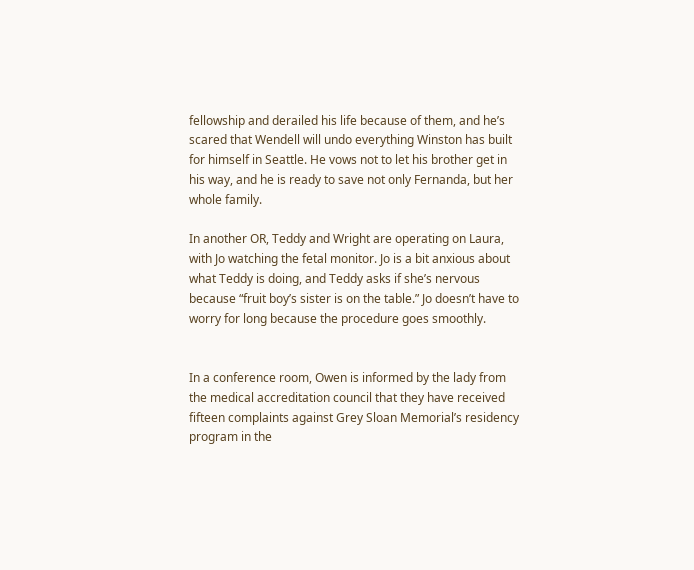fellowship and derailed his life because of them, and he’s scared that Wendell will undo everything Winston has built for himself in Seattle. He vows not to let his brother get in his way, and he is ready to save not only Fernanda, but her whole family.

In another OR, Teddy and Wright are operating on Laura, with Jo watching the fetal monitor. Jo is a bit anxious about what Teddy is doing, and Teddy asks if she’s nervous because “fruit boy’s sister is on the table.” Jo doesn’t have to worry for long because the procedure goes smoothly.


In a conference room, Owen is informed by the lady from the medical accreditation council that they have received fifteen complaints against Grey Sloan Memorial’s residency program in the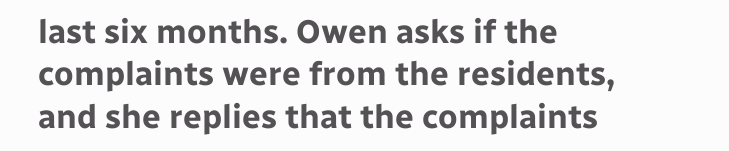last six months. Owen asks if the complaints were from the residents, and she replies that the complaints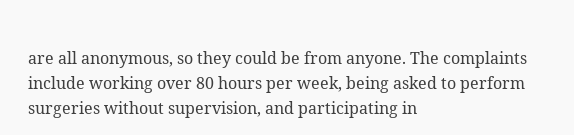are all anonymous, so they could be from anyone. The complaints include working over 80 hours per week, being asked to perform surgeries without supervision, and participating in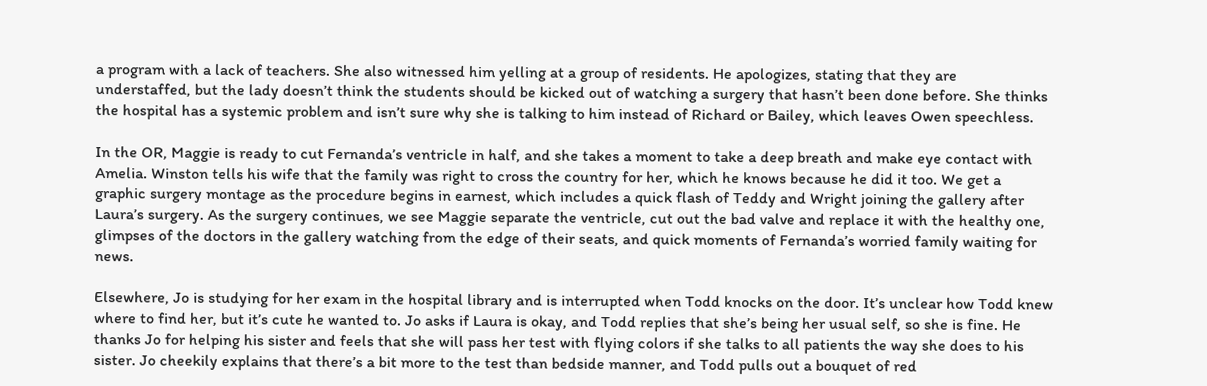a program with a lack of teachers. She also witnessed him yelling at a group of residents. He apologizes, stating that they are understaffed, but the lady doesn’t think the students should be kicked out of watching a surgery that hasn’t been done before. She thinks the hospital has a systemic problem and isn’t sure why she is talking to him instead of Richard or Bailey, which leaves Owen speechless.

In the OR, Maggie is ready to cut Fernanda’s ventricle in half, and she takes a moment to take a deep breath and make eye contact with Amelia. Winston tells his wife that the family was right to cross the country for her, which he knows because he did it too. We get a graphic surgery montage as the procedure begins in earnest, which includes a quick flash of Teddy and Wright joining the gallery after Laura’s surgery. As the surgery continues, we see Maggie separate the ventricle, cut out the bad valve and replace it with the healthy one, glimpses of the doctors in the gallery watching from the edge of their seats, and quick moments of Fernanda’s worried family waiting for news.

Elsewhere, Jo is studying for her exam in the hospital library and is interrupted when Todd knocks on the door. It’s unclear how Todd knew where to find her, but it’s cute he wanted to. Jo asks if Laura is okay, and Todd replies that she’s being her usual self, so she is fine. He thanks Jo for helping his sister and feels that she will pass her test with flying colors if she talks to all patients the way she does to his sister. Jo cheekily explains that there’s a bit more to the test than bedside manner, and Todd pulls out a bouquet of red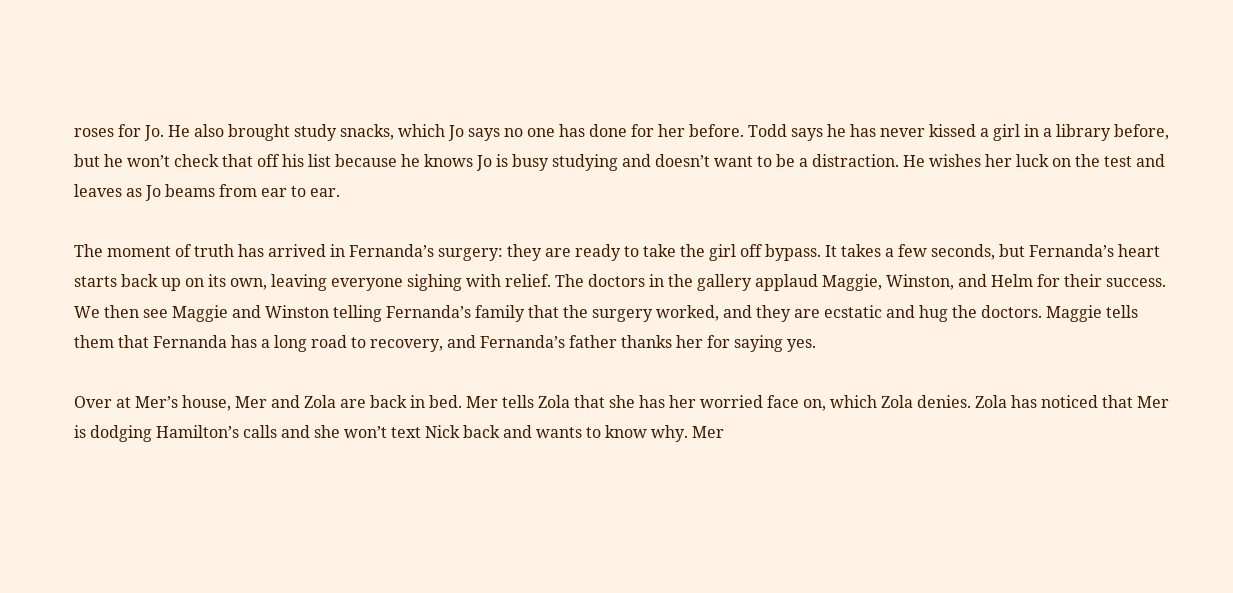roses for Jo. He also brought study snacks, which Jo says no one has done for her before. Todd says he has never kissed a girl in a library before, but he won’t check that off his list because he knows Jo is busy studying and doesn’t want to be a distraction. He wishes her luck on the test and leaves as Jo beams from ear to ear.

The moment of truth has arrived in Fernanda’s surgery: they are ready to take the girl off bypass. It takes a few seconds, but Fernanda’s heart starts back up on its own, leaving everyone sighing with relief. The doctors in the gallery applaud Maggie, Winston, and Helm for their success. We then see Maggie and Winston telling Fernanda’s family that the surgery worked, and they are ecstatic and hug the doctors. Maggie tells them that Fernanda has a long road to recovery, and Fernanda’s father thanks her for saying yes.

Over at Mer’s house, Mer and Zola are back in bed. Mer tells Zola that she has her worried face on, which Zola denies. Zola has noticed that Mer is dodging Hamilton’s calls and she won’t text Nick back and wants to know why. Mer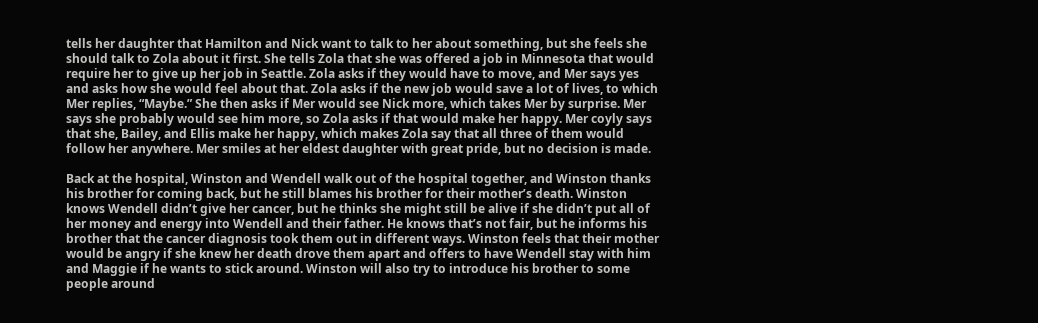tells her daughter that Hamilton and Nick want to talk to her about something, but she feels she should talk to Zola about it first. She tells Zola that she was offered a job in Minnesota that would require her to give up her job in Seattle. Zola asks if they would have to move, and Mer says yes and asks how she would feel about that. Zola asks if the new job would save a lot of lives, to which Mer replies, “Maybe.” She then asks if Mer would see Nick more, which takes Mer by surprise. Mer says she probably would see him more, so Zola asks if that would make her happy. Mer coyly says that she, Bailey, and Ellis make her happy, which makes Zola say that all three of them would follow her anywhere. Mer smiles at her eldest daughter with great pride, but no decision is made.

Back at the hospital, Winston and Wendell walk out of the hospital together, and Winston thanks his brother for coming back, but he still blames his brother for their mother’s death. Winston knows Wendell didn’t give her cancer, but he thinks she might still be alive if she didn’t put all of her money and energy into Wendell and their father. He knows that’s not fair, but he informs his brother that the cancer diagnosis took them out in different ways. Winston feels that their mother would be angry if she knew her death drove them apart and offers to have Wendell stay with him and Maggie if he wants to stick around. Winston will also try to introduce his brother to some people around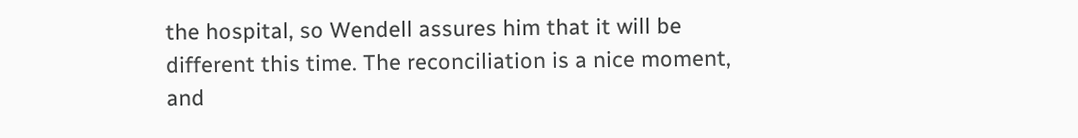the hospital, so Wendell assures him that it will be different this time. The reconciliation is a nice moment, and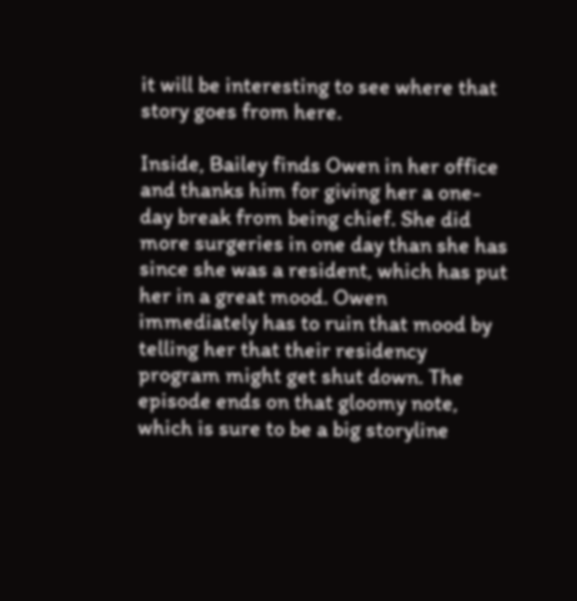it will be interesting to see where that story goes from here.

Inside, Bailey finds Owen in her office and thanks him for giving her a one-day break from being chief. She did more surgeries in one day than she has since she was a resident, which has put her in a great mood. Owen immediately has to ruin that mood by telling her that their residency program might get shut down. The episode ends on that gloomy note, which is sure to be a big storyline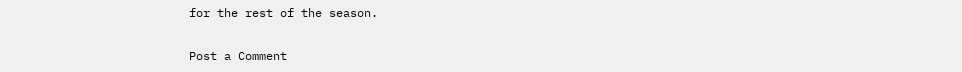for the rest of the season.


Post a Comment